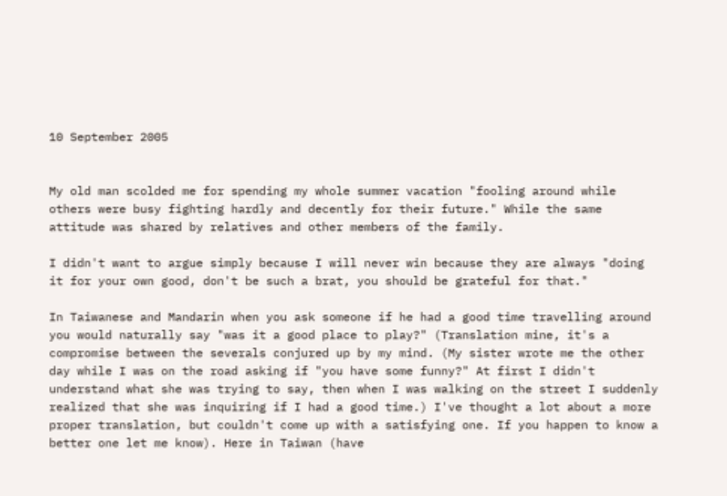10 September 2005


My old man scolded me for spending my whole summer vacation "fooling around while others were busy fighting hardly and decently for their future." While the same attitude was shared by relatives and other members of the family.

I didn't want to argue simply because I will never win because they are always "doing it for your own good, don't be such a brat, you should be grateful for that."

In Taiwanese and Mandarin when you ask someone if he had a good time travelling around you would naturally say "was it a good place to play?" (Translation mine, it's a compromise between the severals conjured up by my mind. (My sister wrote me the other day while I was on the road asking if "you have some funny?" At first I didn't understand what she was trying to say, then when I was walking on the street I suddenly realized that she was inquiring if I had a good time.) I've thought a lot about a more proper translation, but couldn't come up with a satisfying one. If you happen to know a better one let me know). Here in Taiwan (have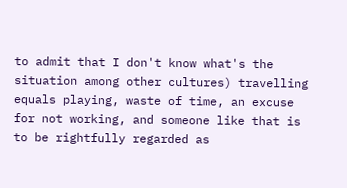to admit that I don't know what's the situation among other cultures) travelling equals playing, waste of time, an excuse for not working, and someone like that is to be rightfully regarded as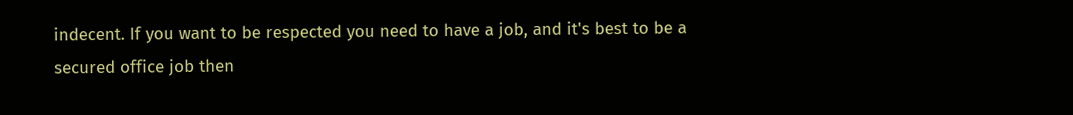indecent. If you want to be respected you need to have a job, and it's best to be a secured office job then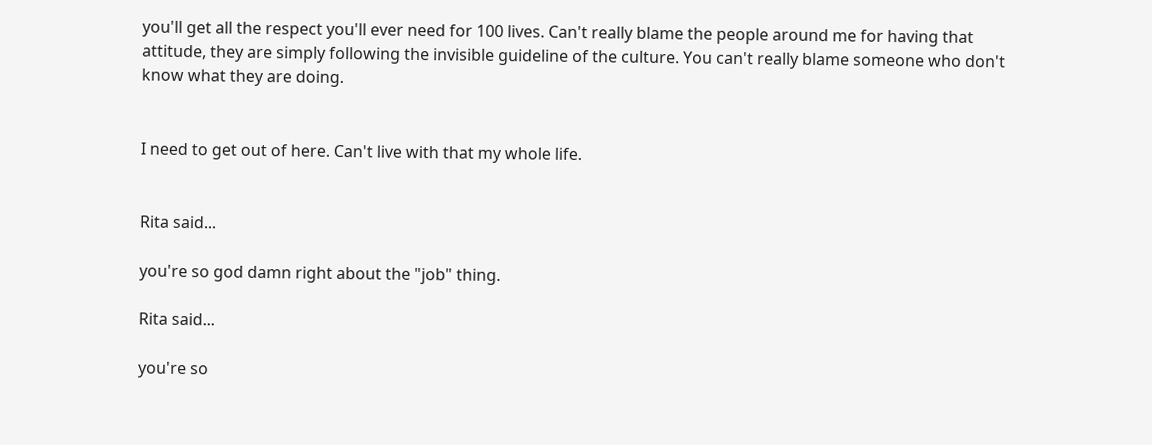you'll get all the respect you'll ever need for 100 lives. Can't really blame the people around me for having that attitude, they are simply following the invisible guideline of the culture. You can't really blame someone who don't know what they are doing.


I need to get out of here. Can't live with that my whole life.


Rita said...

you're so god damn right about the "job" thing.

Rita said...

you're so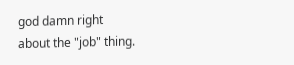god damn right about the "job" thing.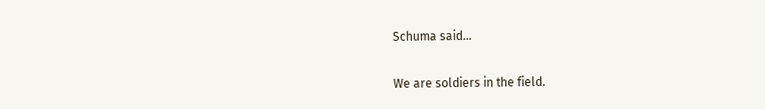Schuma said...

We are soldiers in the field.